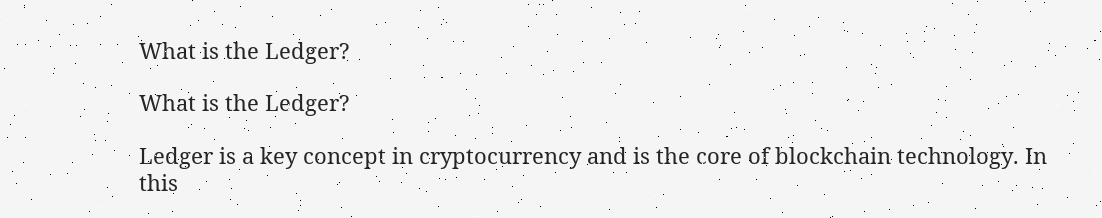What is the Ledger?

What is the Ledger?

Ledger is a key concept in cryptocurrency and is the core of blockchain technology. In this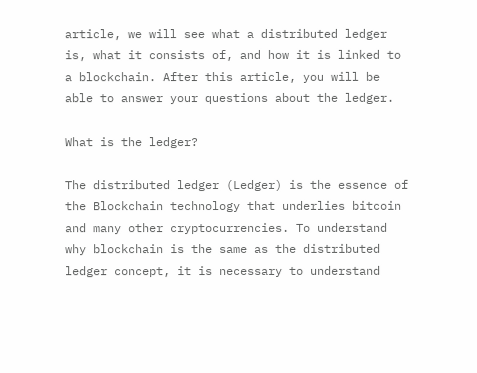article, we will see what a distributed ledger is, what it consists of, and how it is linked to a blockchain. After this article, you will be able to answer your questions about the ledger.

What is the ledger?

The distributed ledger (Ledger) is the essence of the Blockchain technology that underlies bitcoin and many other cryptocurrencies. To understand why blockchain is the same as the distributed ledger concept, it is necessary to understand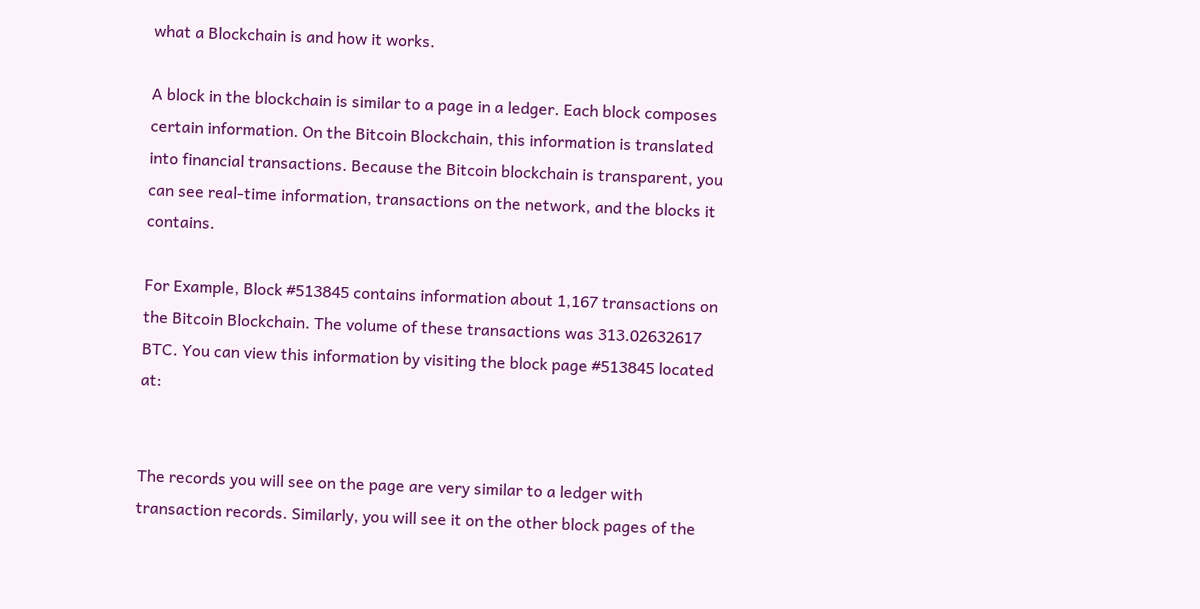what a Blockchain is and how it works.

A block in the blockchain is similar to a page in a ledger. Each block composes certain information. On the Bitcoin Blockchain, this information is translated into financial transactions. Because the Bitcoin blockchain is transparent, you can see real-time information, transactions on the network, and the blocks it contains.

For Example, Block #513845 contains information about 1,167 transactions on the Bitcoin Blockchain. The volume of these transactions was 313.02632617 BTC. You can view this information by visiting the block page #513845 located at:


The records you will see on the page are very similar to a ledger with transaction records. Similarly, you will see it on the other block pages of the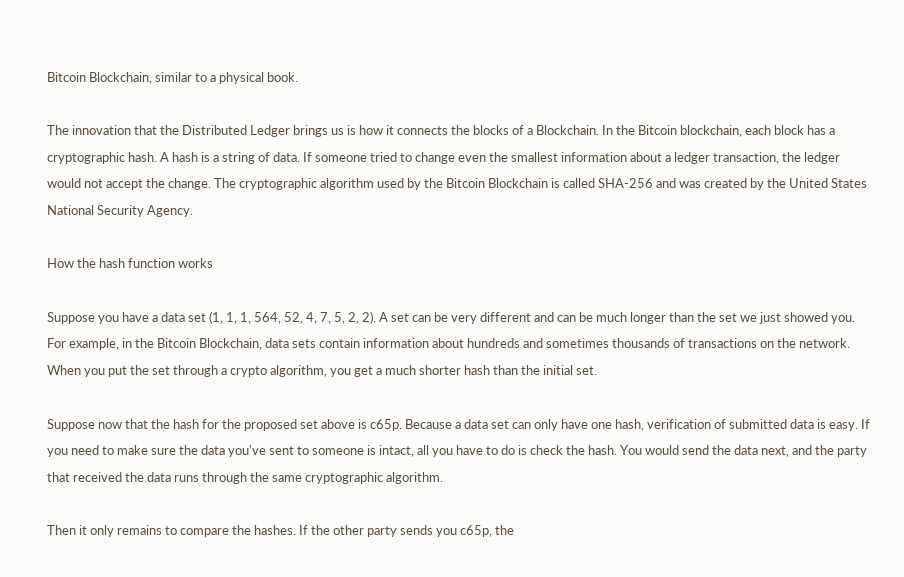Bitcoin Blockchain, similar to a physical book.

The innovation that the Distributed Ledger brings us is how it connects the blocks of a Blockchain. In the Bitcoin blockchain, each block has a cryptographic hash. A hash is a string of data. If someone tried to change even the smallest information about a ledger transaction, the ledger would not accept the change. The cryptographic algorithm used by the Bitcoin Blockchain is called SHA-256 and was created by the United States National Security Agency.

How the hash function works

Suppose you have a data set (1, 1, 1, 564, 52, 4, 7, 5, 2, 2). A set can be very different and can be much longer than the set we just showed you. For example, in the Bitcoin Blockchain, data sets contain information about hundreds and sometimes thousands of transactions on the network. When you put the set through a crypto algorithm, you get a much shorter hash than the initial set.

Suppose now that the hash for the proposed set above is c65p. Because a data set can only have one hash, verification of submitted data is easy. If you need to make sure the data you've sent to someone is intact, all you have to do is check the hash. You would send the data next, and the party that received the data runs through the same cryptographic algorithm.

Then it only remains to compare the hashes. If the other party sends you c65p, the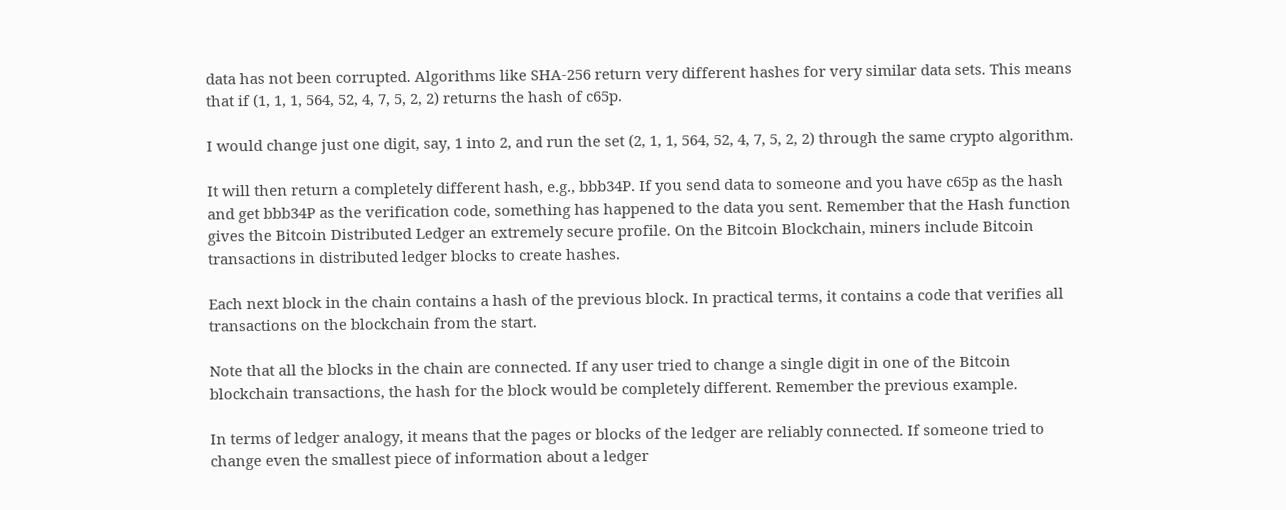data has not been corrupted. Algorithms like SHA-256 return very different hashes for very similar data sets. This means that if (1, 1, 1, 564, 52, 4, 7, 5, 2, 2) returns the hash of c65p.

I would change just one digit, say, 1 into 2, and run the set (2, 1, 1, 564, 52, 4, 7, 5, 2, 2) through the same crypto algorithm.

It will then return a completely different hash, e.g., bbb34P. If you send data to someone and you have c65p as the hash and get bbb34P as the verification code, something has happened to the data you sent. Remember that the Hash function gives the Bitcoin Distributed Ledger an extremely secure profile. On the Bitcoin Blockchain, miners include Bitcoin transactions in distributed ledger blocks to create hashes.

Each next block in the chain contains a hash of the previous block. In practical terms, it contains a code that verifies all transactions on the blockchain from the start.

Note that all the blocks in the chain are connected. If any user tried to change a single digit in one of the Bitcoin blockchain transactions, the hash for the block would be completely different. Remember the previous example.

In terms of ledger analogy, it means that the pages or blocks of the ledger are reliably connected. If someone tried to change even the smallest piece of information about a ledger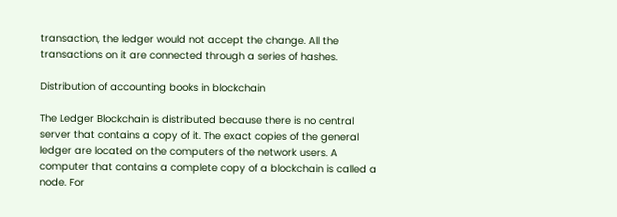transaction, the ledger would not accept the change. All the transactions on it are connected through a series of hashes.

Distribution of accounting books in blockchain

The Ledger Blockchain is distributed because there is no central server that contains a copy of it. The exact copies of the general ledger are located on the computers of the network users. A computer that contains a complete copy of a blockchain is called a node. For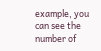example, you can see the number of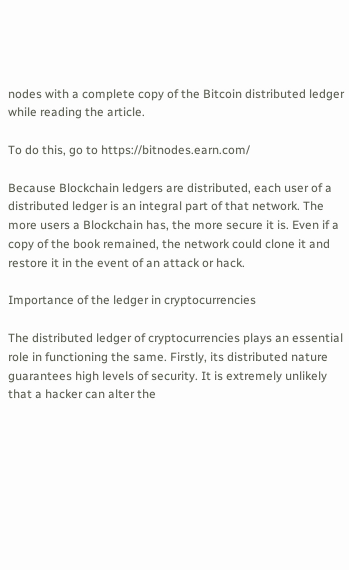nodes with a complete copy of the Bitcoin distributed ledger while reading the article.

To do this, go to https://bitnodes.earn.com/

Because Blockchain ledgers are distributed, each user of a distributed ledger is an integral part of that network. The more users a Blockchain has, the more secure it is. Even if a copy of the book remained, the network could clone it and restore it in the event of an attack or hack.

Importance of the ledger in cryptocurrencies

The distributed ledger of cryptocurrencies plays an essential role in functioning the same. Firstly, its distributed nature guarantees high levels of security. It is extremely unlikely that a hacker can alter the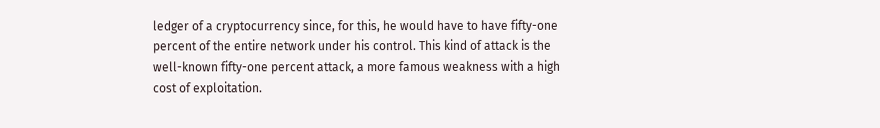ledger of a cryptocurrency since, for this, he would have to have fifty-one percent of the entire network under his control. This kind of attack is the well-known fifty-one percent attack, a more famous weakness with a high cost of exploitation.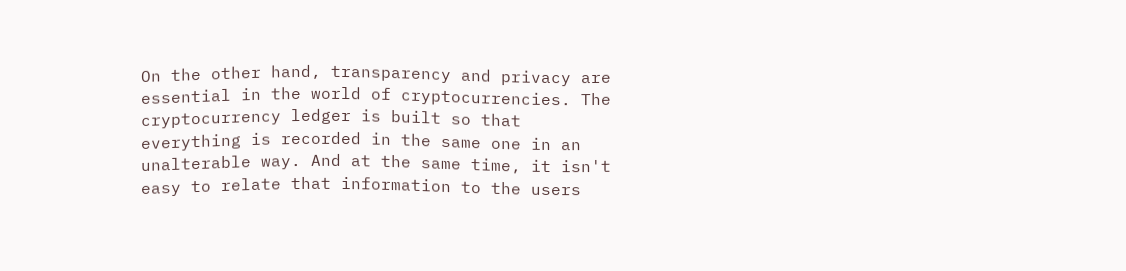On the other hand, transparency and privacy are essential in the world of cryptocurrencies. The cryptocurrency ledger is built so that everything is recorded in the same one in an unalterable way. And at the same time, it isn't easy to relate that information to the users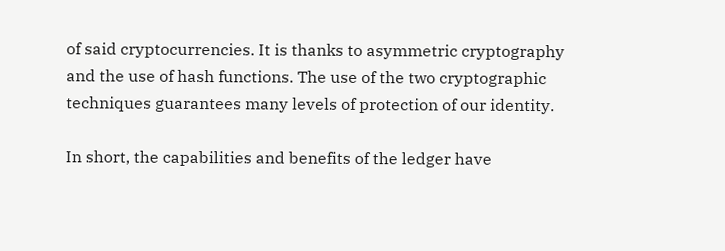of said cryptocurrencies. It is thanks to asymmetric cryptography and the use of hash functions. The use of the two cryptographic techniques guarantees many levels of protection of our identity.

In short, the capabilities and benefits of the ledger have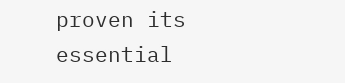proven its essential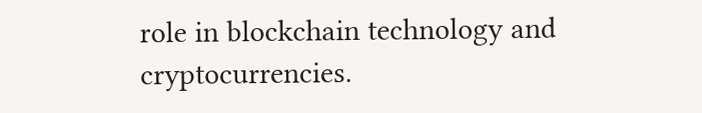role in blockchain technology and cryptocurrencies.